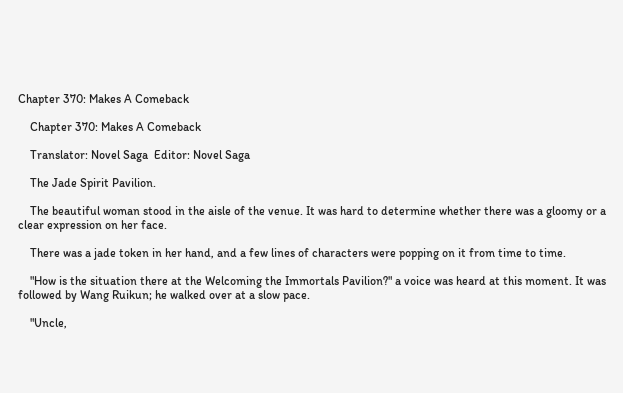Chapter 370: Makes A Comeback

    Chapter 370: Makes A Comeback

    Translator: Novel Saga  Editor: Novel Saga

    The Jade Spirit Pavilion.

    The beautiful woman stood in the aisle of the venue. It was hard to determine whether there was a gloomy or a clear expression on her face.

    There was a jade token in her hand, and a few lines of characters were popping on it from time to time.

    "How is the situation there at the Welcoming the Immortals Pavilion?" a voice was heard at this moment. It was followed by Wang Ruikun; he walked over at a slow pace.

    "Uncle,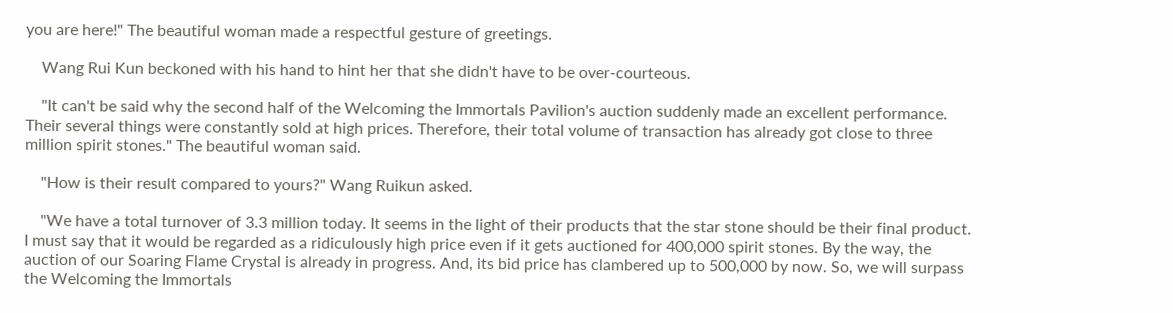you are here!" The beautiful woman made a respectful gesture of greetings.

    Wang Rui Kun beckoned with his hand to hint her that she didn't have to be over-courteous.

    "It can't be said why the second half of the Welcoming the Immortals Pavilion's auction suddenly made an excellent performance. Their several things were constantly sold at high prices. Therefore, their total volume of transaction has already got close to three million spirit stones." The beautiful woman said.

    "How is their result compared to yours?" Wang Ruikun asked.

    "We have a total turnover of 3.3 million today. It seems in the light of their products that the star stone should be their final product. I must say that it would be regarded as a ridiculously high price even if it gets auctioned for 400,000 spirit stones. By the way, the auction of our Soaring Flame Crystal is already in progress. And, its bid price has clambered up to 500,000 by now. So, we will surpass the Welcoming the Immortals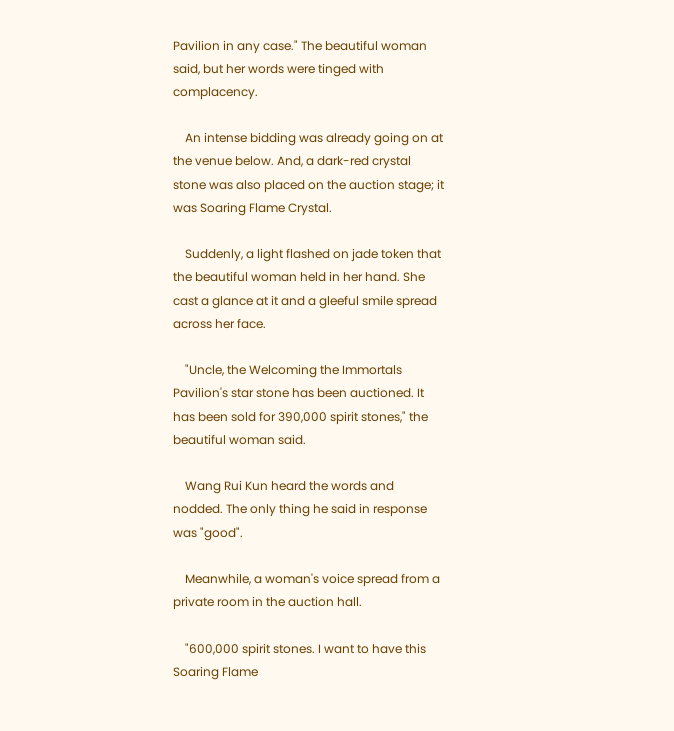Pavilion in any case." The beautiful woman said, but her words were tinged with complacency.

    An intense bidding was already going on at the venue below. And, a dark-red crystal stone was also placed on the auction stage; it was Soaring Flame Crystal.

    Suddenly, a light flashed on jade token that the beautiful woman held in her hand. She cast a glance at it and a gleeful smile spread across her face.

    "Uncle, the Welcoming the Immortals Pavilion's star stone has been auctioned. It has been sold for 390,000 spirit stones," the beautiful woman said.

    Wang Rui Kun heard the words and nodded. The only thing he said in response was "good".

    Meanwhile, a woman's voice spread from a private room in the auction hall.

    "600,000 spirit stones. I want to have this Soaring Flame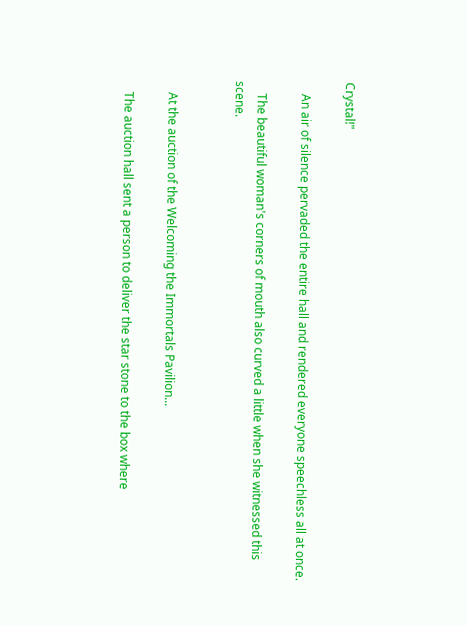Crystal!"

    An air of silence pervaded the entire hall and rendered everyone speechless all at once.

    The beautiful woman's corners of mouth also curved a little when she witnessed this scene.


    At the auction of the Welcoming the Immortals Pavilion...

    The auction hall sent a person to deliver the star stone to the box where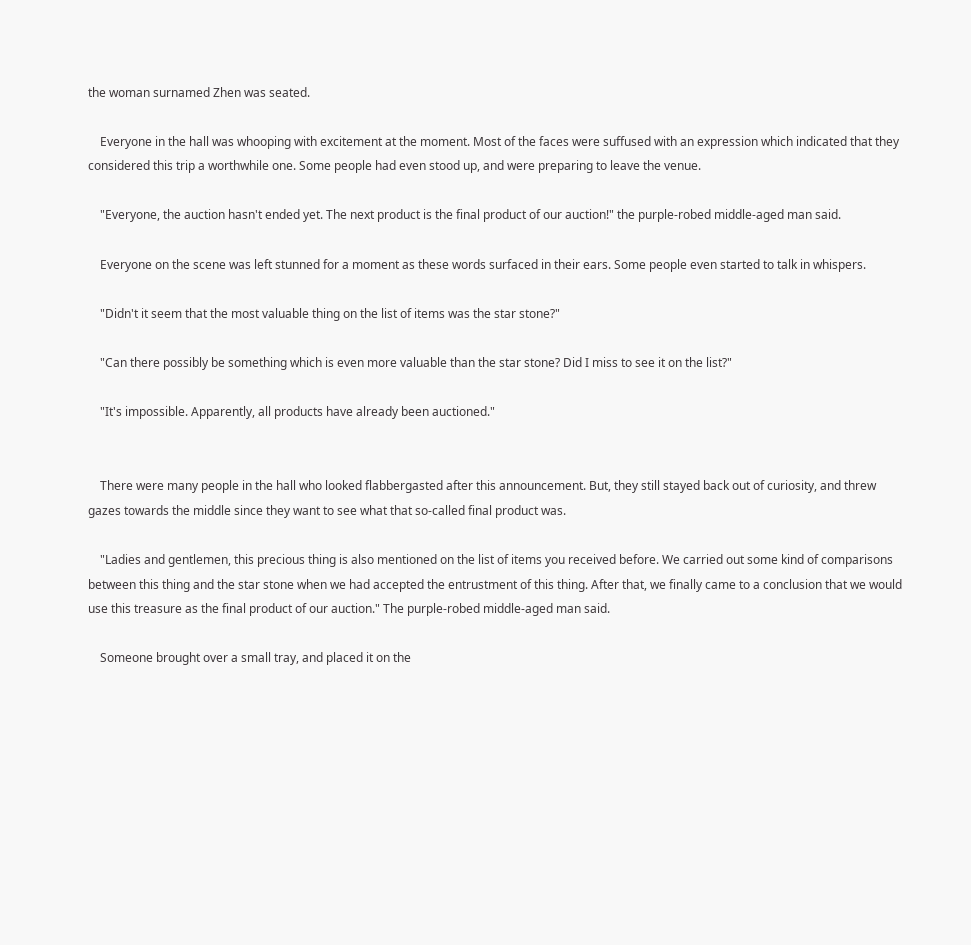the woman surnamed Zhen was seated.

    Everyone in the hall was whooping with excitement at the moment. Most of the faces were suffused with an expression which indicated that they considered this trip a worthwhile one. Some people had even stood up, and were preparing to leave the venue.

    "Everyone, the auction hasn't ended yet. The next product is the final product of our auction!" the purple-robed middle-aged man said.

    Everyone on the scene was left stunned for a moment as these words surfaced in their ears. Some people even started to talk in whispers.

    "Didn't it seem that the most valuable thing on the list of items was the star stone?"

    "Can there possibly be something which is even more valuable than the star stone? Did I miss to see it on the list?"

    "It's impossible. Apparently, all products have already been auctioned."


    There were many people in the hall who looked flabbergasted after this announcement. But, they still stayed back out of curiosity, and threw gazes towards the middle since they want to see what that so-called final product was.

    "Ladies and gentlemen, this precious thing is also mentioned on the list of items you received before. We carried out some kind of comparisons between this thing and the star stone when we had accepted the entrustment of this thing. After that, we finally came to a conclusion that we would use this treasure as the final product of our auction." The purple-robed middle-aged man said.

    Someone brought over a small tray, and placed it on the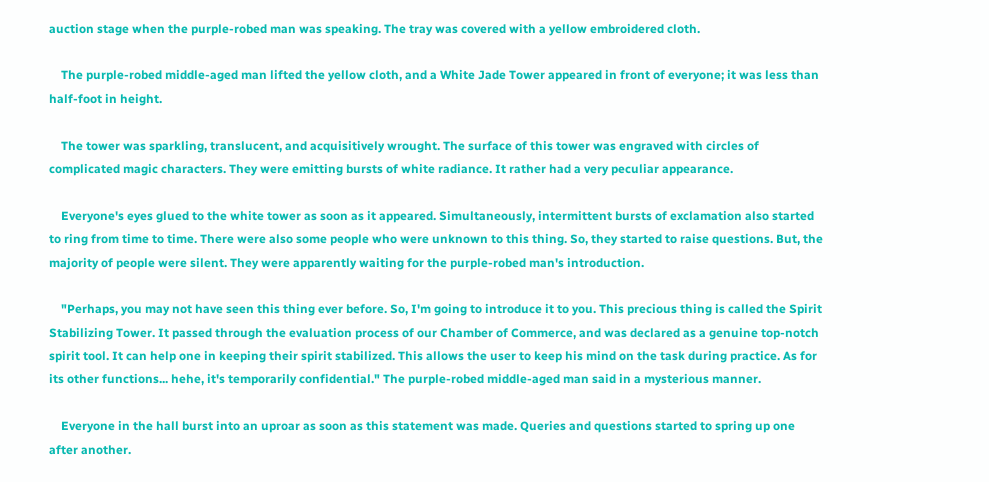auction stage when the purple-robed man was speaking. The tray was covered with a yellow embroidered cloth.

    The purple-robed middle-aged man lifted the yellow cloth, and a White Jade Tower appeared in front of everyone; it was less than half-foot in height.

    The tower was sparkling, translucent, and acquisitively wrought. The surface of this tower was engraved with circles of complicated magic characters. They were emitting bursts of white radiance. It rather had a very peculiar appearance.

    Everyone's eyes glued to the white tower as soon as it appeared. Simultaneously, intermittent bursts of exclamation also started to ring from time to time. There were also some people who were unknown to this thing. So, they started to raise questions. But, the majority of people were silent. They were apparently waiting for the purple-robed man's introduction.

    "Perhaps, you may not have seen this thing ever before. So, I'm going to introduce it to you. This precious thing is called the Spirit Stabilizing Tower. It passed through the evaluation process of our Chamber of Commerce, and was declared as a genuine top-notch spirit tool. It can help one in keeping their spirit stabilized. This allows the user to keep his mind on the task during practice. As for its other functions... hehe, it's temporarily confidential." The purple-robed middle-aged man said in a mysterious manner.

    Everyone in the hall burst into an uproar as soon as this statement was made. Queries and questions started to spring up one after another.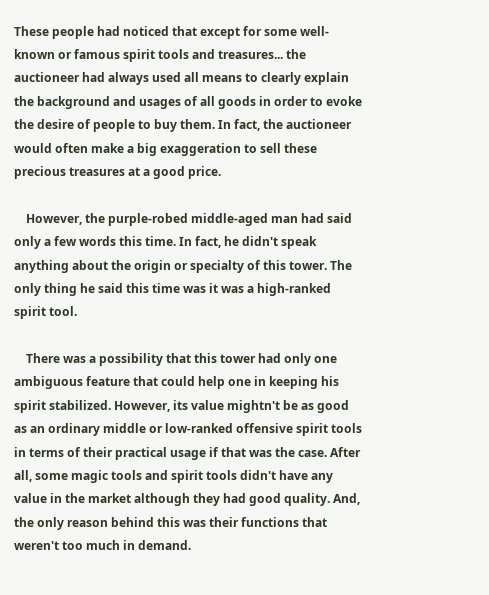These people had noticed that except for some well-known or famous spirit tools and treasures... the auctioneer had always used all means to clearly explain the background and usages of all goods in order to evoke the desire of people to buy them. In fact, the auctioneer would often make a big exaggeration to sell these precious treasures at a good price.

    However, the purple-robed middle-aged man had said only a few words this time. In fact, he didn't speak anything about the origin or specialty of this tower. The only thing he said this time was it was a high-ranked spirit tool.

    There was a possibility that this tower had only one ambiguous feature that could help one in keeping his spirit stabilized. However, its value mightn't be as good as an ordinary middle or low-ranked offensive spirit tools in terms of their practical usage if that was the case. After all, some magic tools and spirit tools didn't have any value in the market although they had good quality. And, the only reason behind this was their functions that weren't too much in demand.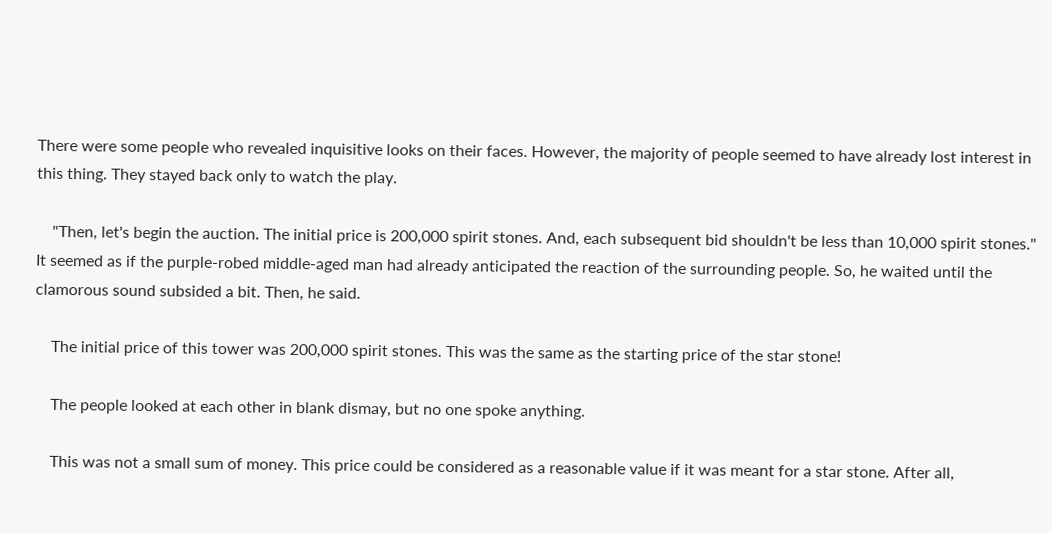There were some people who revealed inquisitive looks on their faces. However, the majority of people seemed to have already lost interest in this thing. They stayed back only to watch the play.

    "Then, let's begin the auction. The initial price is 200,000 spirit stones. And, each subsequent bid shouldn't be less than 10,000 spirit stones." It seemed as if the purple-robed middle-aged man had already anticipated the reaction of the surrounding people. So, he waited until the clamorous sound subsided a bit. Then, he said.

    The initial price of this tower was 200,000 spirit stones. This was the same as the starting price of the star stone!

    The people looked at each other in blank dismay, but no one spoke anything.

    This was not a small sum of money. This price could be considered as a reasonable value if it was meant for a star stone. After all,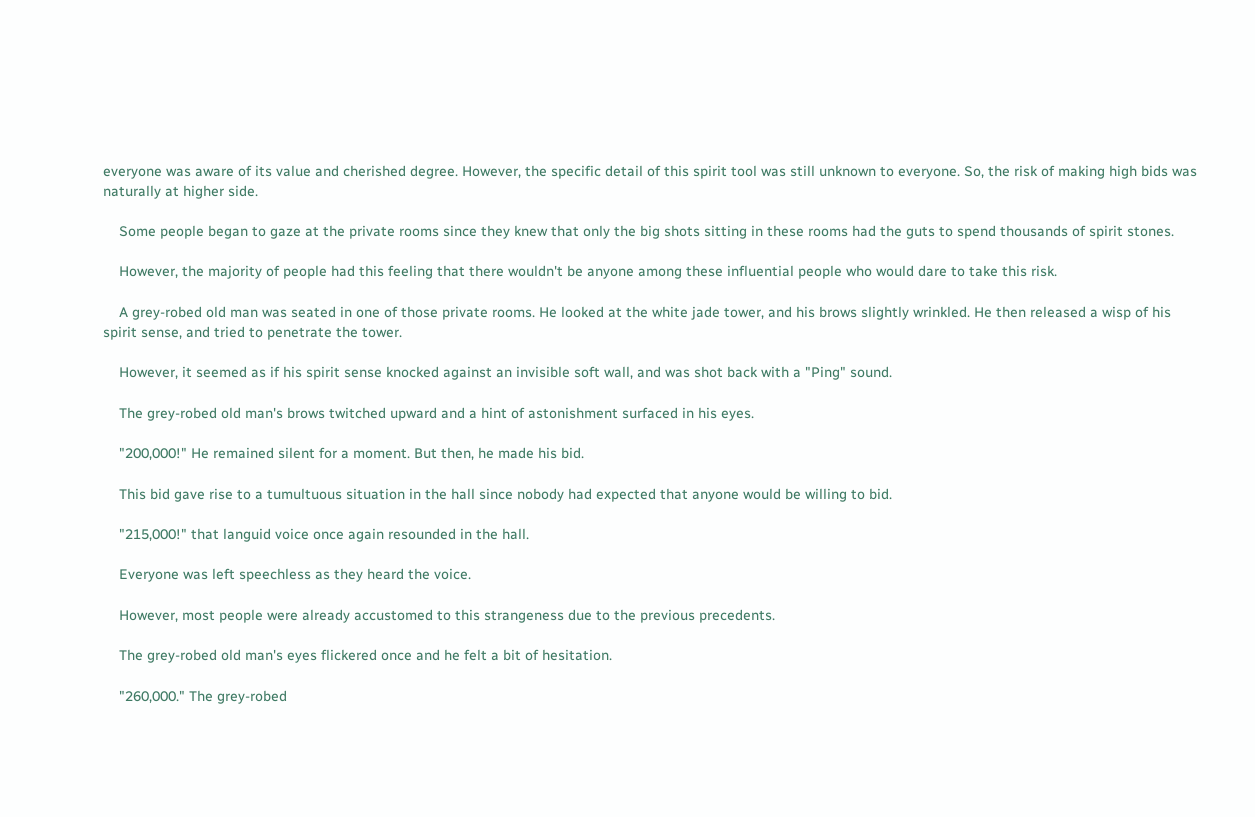everyone was aware of its value and cherished degree. However, the specific detail of this spirit tool was still unknown to everyone. So, the risk of making high bids was naturally at higher side.

    Some people began to gaze at the private rooms since they knew that only the big shots sitting in these rooms had the guts to spend thousands of spirit stones.

    However, the majority of people had this feeling that there wouldn't be anyone among these influential people who would dare to take this risk.

    A grey-robed old man was seated in one of those private rooms. He looked at the white jade tower, and his brows slightly wrinkled. He then released a wisp of his spirit sense, and tried to penetrate the tower.

    However, it seemed as if his spirit sense knocked against an invisible soft wall, and was shot back with a "Ping" sound.

    The grey-robed old man's brows twitched upward and a hint of astonishment surfaced in his eyes.

    "200,000!" He remained silent for a moment. But then, he made his bid.

    This bid gave rise to a tumultuous situation in the hall since nobody had expected that anyone would be willing to bid.

    "215,000!" that languid voice once again resounded in the hall.

    Everyone was left speechless as they heard the voice.

    However, most people were already accustomed to this strangeness due to the previous precedents.

    The grey-robed old man's eyes flickered once and he felt a bit of hesitation.

    "260,000." The grey-robed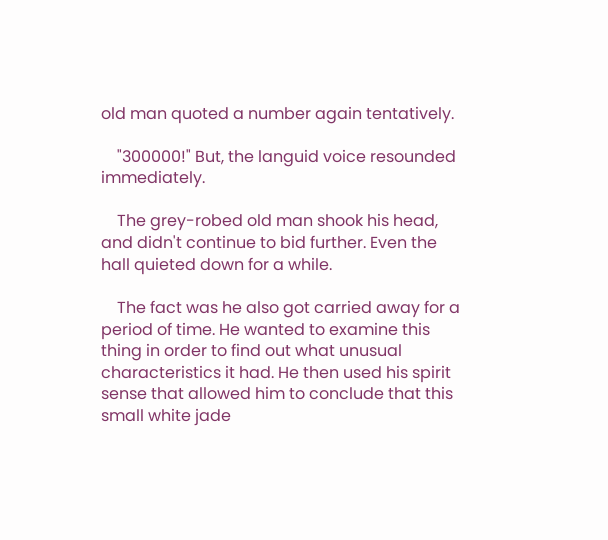old man quoted a number again tentatively.

    "300000!" But, the languid voice resounded immediately.

    The grey-robed old man shook his head, and didn't continue to bid further. Even the hall quieted down for a while.

    The fact was he also got carried away for a period of time. He wanted to examine this thing in order to find out what unusual characteristics it had. He then used his spirit sense that allowed him to conclude that this small white jade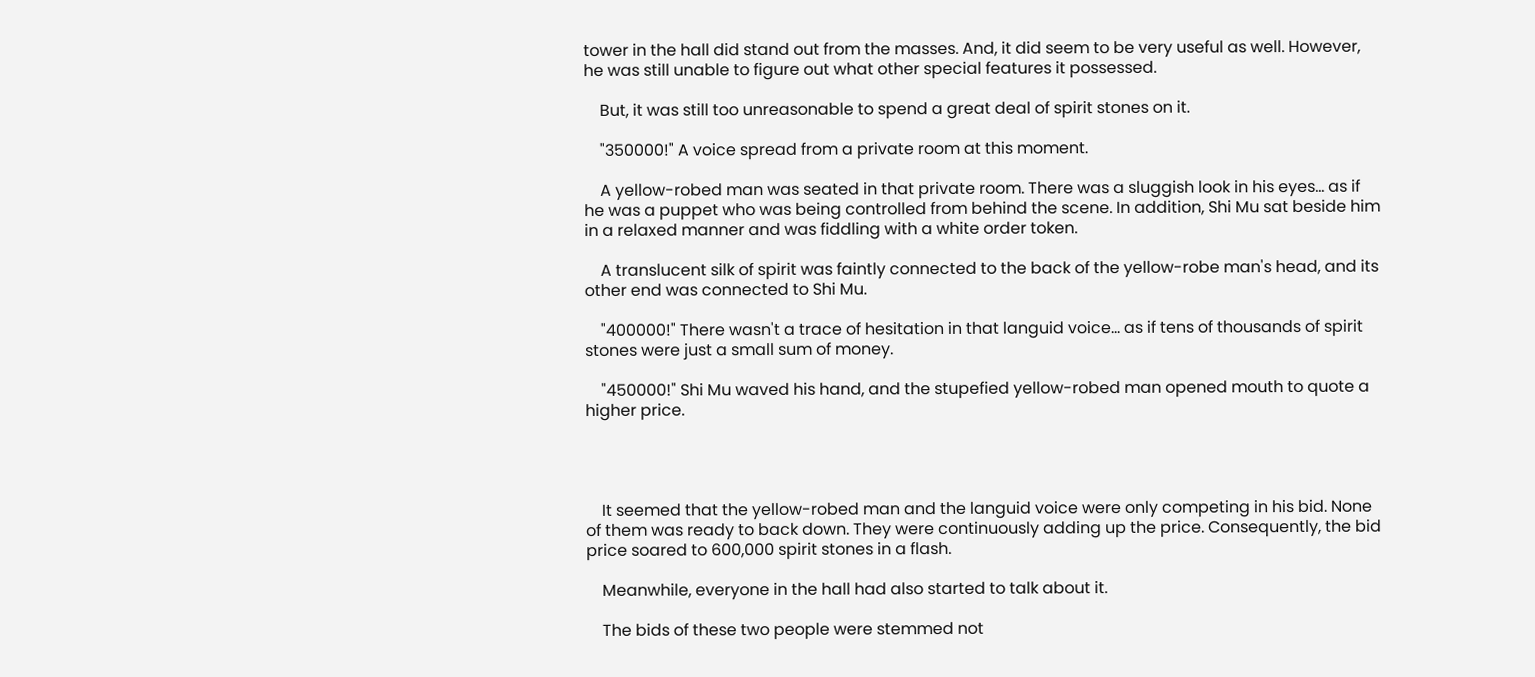tower in the hall did stand out from the masses. And, it did seem to be very useful as well. However, he was still unable to figure out what other special features it possessed.

    But, it was still too unreasonable to spend a great deal of spirit stones on it.

    "350000!" A voice spread from a private room at this moment.

    A yellow-robed man was seated in that private room. There was a sluggish look in his eyes... as if he was a puppet who was being controlled from behind the scene. In addition, Shi Mu sat beside him in a relaxed manner and was fiddling with a white order token.

    A translucent silk of spirit was faintly connected to the back of the yellow-robe man's head, and its other end was connected to Shi Mu.

    "400000!" There wasn't a trace of hesitation in that languid voice... as if tens of thousands of spirit stones were just a small sum of money.

    "450000!" Shi Mu waved his hand, and the stupefied yellow-robed man opened mouth to quote a higher price.




    It seemed that the yellow-robed man and the languid voice were only competing in his bid. None of them was ready to back down. They were continuously adding up the price. Consequently, the bid price soared to 600,000 spirit stones in a flash.

    Meanwhile, everyone in the hall had also started to talk about it.

    The bids of these two people were stemmed not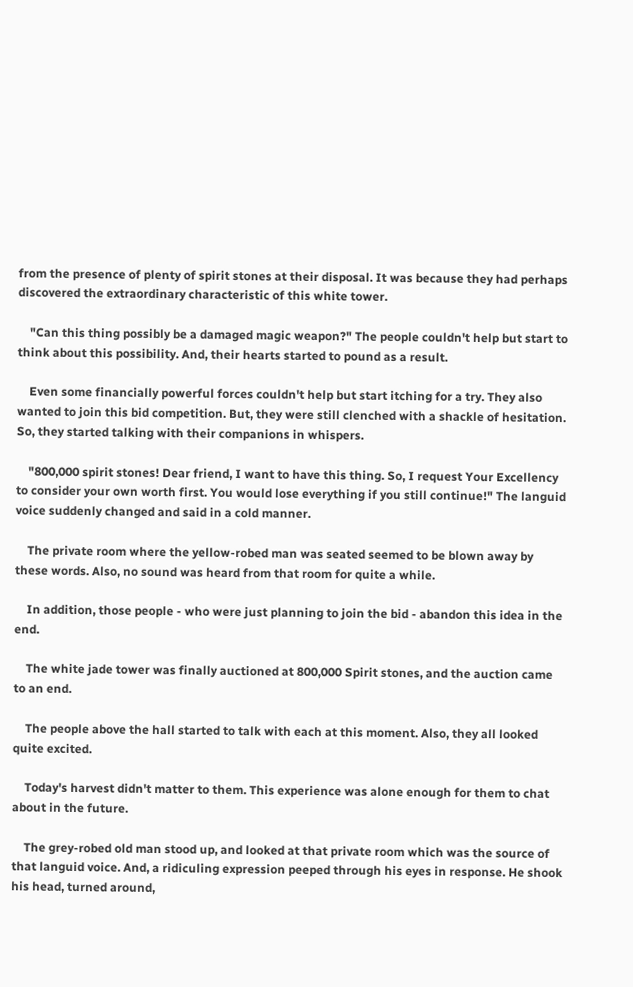from the presence of plenty of spirit stones at their disposal. It was because they had perhaps discovered the extraordinary characteristic of this white tower.

    "Can this thing possibly be a damaged magic weapon?" The people couldn't help but start to think about this possibility. And, their hearts started to pound as a result.

    Even some financially powerful forces couldn't help but start itching for a try. They also wanted to join this bid competition. But, they were still clenched with a shackle of hesitation. So, they started talking with their companions in whispers.

    "800,000 spirit stones! Dear friend, I want to have this thing. So, I request Your Excellency to consider your own worth first. You would lose everything if you still continue!" The languid voice suddenly changed and said in a cold manner.

    The private room where the yellow-robed man was seated seemed to be blown away by these words. Also, no sound was heard from that room for quite a while.

    In addition, those people - who were just planning to join the bid - abandon this idea in the end.

    The white jade tower was finally auctioned at 800,000 Spirit stones, and the auction came to an end.

    The people above the hall started to talk with each at this moment. Also, they all looked quite excited.

    Today's harvest didn't matter to them. This experience was alone enough for them to chat about in the future.

    The grey-robed old man stood up, and looked at that private room which was the source of that languid voice. And, a ridiculing expression peeped through his eyes in response. He shook his head, turned around,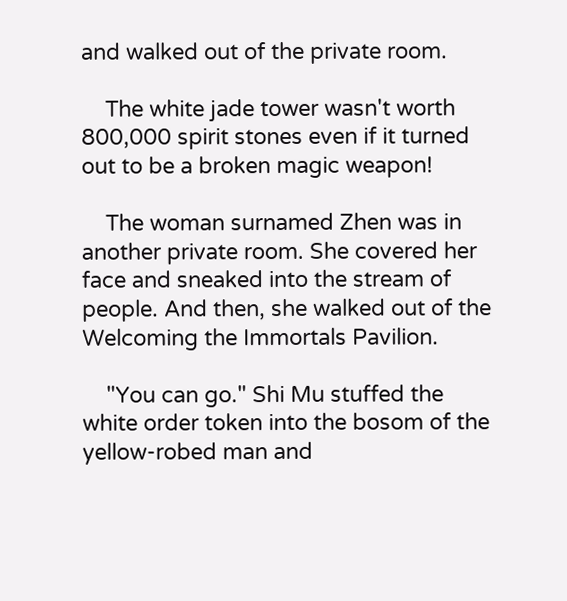and walked out of the private room.

    The white jade tower wasn't worth 800,000 spirit stones even if it turned out to be a broken magic weapon!

    The woman surnamed Zhen was in another private room. She covered her face and sneaked into the stream of people. And then, she walked out of the Welcoming the Immortals Pavilion.

    "You can go." Shi Mu stuffed the white order token into the bosom of the yellow-robed man and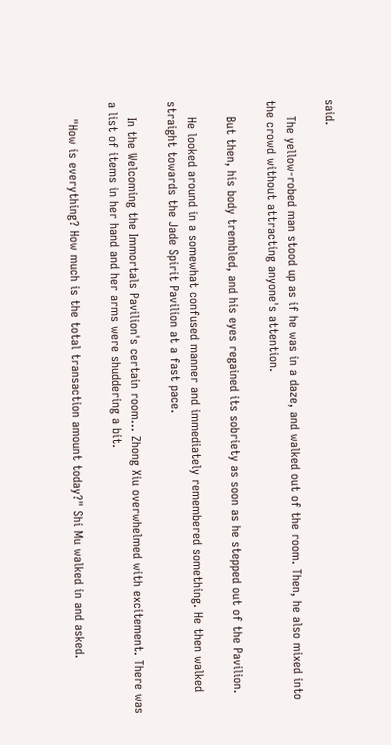said.

    The yellow-robed man stood up as if he was in a daze, and walked out of the room. Then, he also mixed into the crowd without attracting anyone's attention.

    But then, his body trembled, and his eyes regained its sobriety as soon as he stepped out of the Pavilion.

    He looked around in a somewhat confused manner and immediately remembered something. He then walked straight towards the Jade Spirit Pavilion at a fast pace.

    In the Welcoming the Immortals Pavilion's certain room... Zhong Xiu overwhelmed with excitement. There was a list of items in her hand and her arms were shuddering a bit.

    "How is everything? How much is the total transaction amount today?" Shi Mu walked in and asked.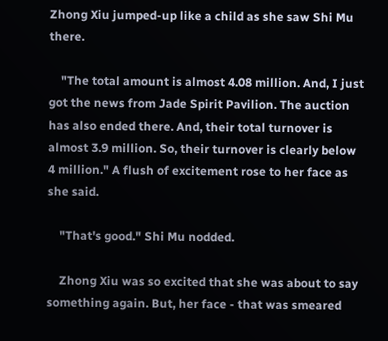Zhong Xiu jumped-up like a child as she saw Shi Mu there.

    "The total amount is almost 4.08 million. And, I just got the news from Jade Spirit Pavilion. The auction has also ended there. And, their total turnover is almost 3.9 million. So, their turnover is clearly below 4 million." A flush of excitement rose to her face as she said.

    "That's good." Shi Mu nodded.

    Zhong Xiu was so excited that she was about to say something again. But, her face - that was smeared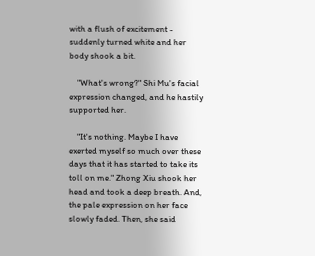with a flush of excitement - suddenly turned white and her body shook a bit.

    "What's wrong?" Shi Mu's facial expression changed, and he hastily supported her.

    "It's nothing. Maybe I have exerted myself so much over these days that it has started to take its toll on me." Zhong Xiu shook her head and took a deep breath. And, the pale expression on her face slowly faded. Then, she said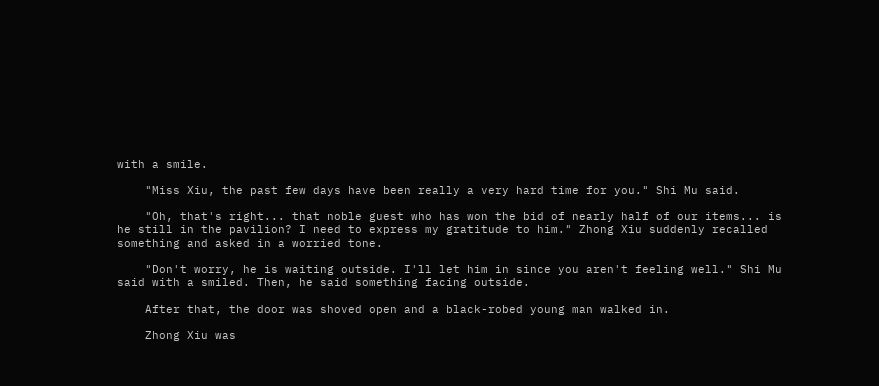with a smile.

    "Miss Xiu, the past few days have been really a very hard time for you." Shi Mu said.

    "Oh, that's right... that noble guest who has won the bid of nearly half of our items... is he still in the pavilion? I need to express my gratitude to him." Zhong Xiu suddenly recalled something and asked in a worried tone.

    "Don't worry, he is waiting outside. I'll let him in since you aren't feeling well." Shi Mu said with a smiled. Then, he said something facing outside.

    After that, the door was shoved open and a black-robed young man walked in.

    Zhong Xiu was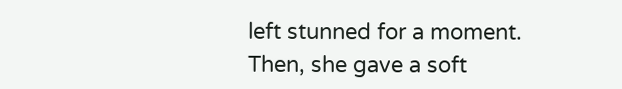left stunned for a moment. Then, she gave a soft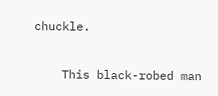chuckle.

    This black-robed man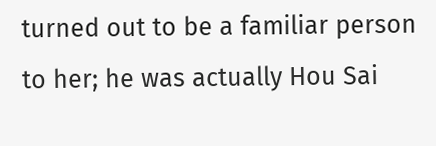turned out to be a familiar person to her; he was actually Hou Sai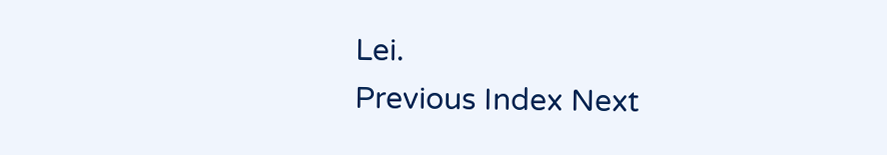Lei.
Previous Index Next